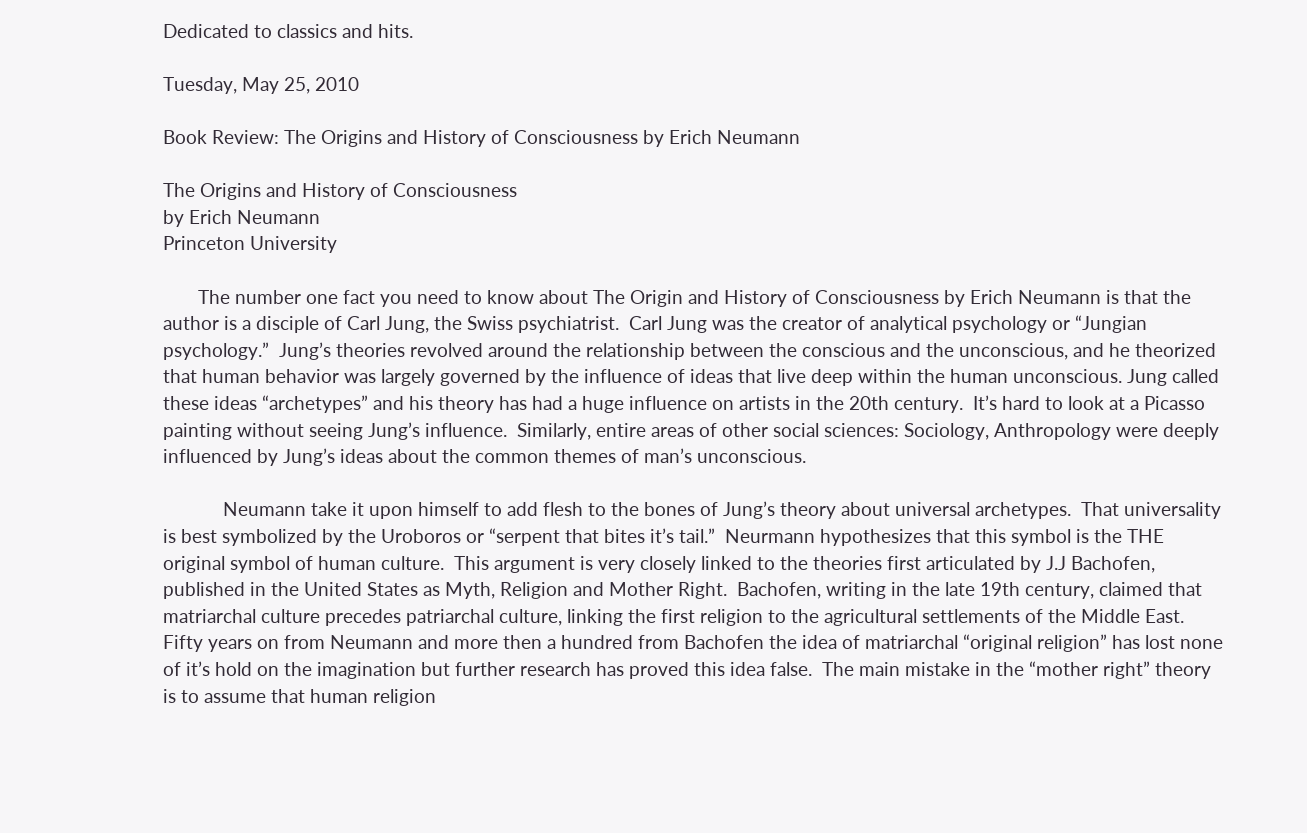Dedicated to classics and hits.

Tuesday, May 25, 2010

Book Review: The Origins and History of Consciousness by Erich Neumann

The Origins and History of Consciousness
by Erich Neumann
Princeton University

       The number one fact you need to know about The Origin and History of Consciousness by Erich Neumann is that the author is a disciple of Carl Jung, the Swiss psychiatrist.  Carl Jung was the creator of analytical psychology or “Jungian psychology.”  Jung’s theories revolved around the relationship between the conscious and the unconscious, and he theorized that human behavior was largely governed by the influence of ideas that live deep within the human unconscious. Jung called these ideas “archetypes” and his theory has had a huge influence on artists in the 20th century.  It’s hard to look at a Picasso painting without seeing Jung’s influence.  Similarly, entire areas of other social sciences: Sociology, Anthropology were deeply influenced by Jung’s ideas about the common themes of man’s unconscious.

            Neumann take it upon himself to add flesh to the bones of Jung’s theory about universal archetypes.  That universality is best symbolized by the Uroboros or “serpent that bites it’s tail.”  Neurmann hypothesizes that this symbol is the THE original symbol of human culture.  This argument is very closely linked to the theories first articulated by J.J Bachofen, published in the United States as Myth, Religion and Mother Right.  Bachofen, writing in the late 19th century, claimed that matriarchal culture precedes patriarchal culture, linking the first religion to the agricultural settlements of the Middle East.  Fifty years on from Neumann and more then a hundred from Bachofen the idea of matriarchal “original religion” has lost none of it’s hold on the imagination but further research has proved this idea false.  The main mistake in the “mother right” theory is to assume that human religion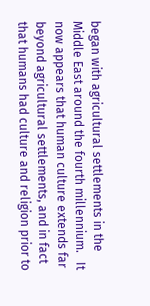began with agricultural settlements in the Middle East around the fourth millennium.   It now appears that human culture extends far beyond agricultural settlements, and in fact that humans had culture and religion prior to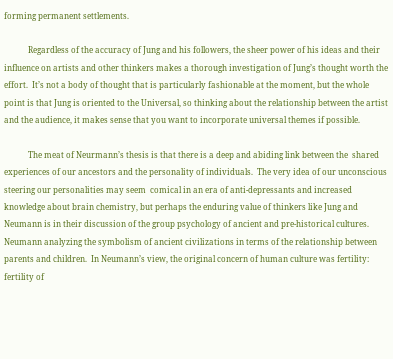forming permanent settlements.

            Regardless of the accuracy of Jung and his followers, the sheer power of his ideas and their influence on artists and other thinkers makes a thorough investigation of Jung’s thought worth the effort.  It’s not a body of thought that is particularly fashionable at the moment, but the whole point is that Jung is oriented to the Universal, so thinking about the relationship between the artist and the audience, it makes sense that you want to incorporate universal themes if possible.

            The meat of Neurmann’s thesis is that there is a deep and abiding link between the  shared experiences of our ancestors and the personality of individuals.  The very idea of our unconscious steering our personalities may seem  comical in an era of anti-depressants and increased knowledge about brain chemistry, but perhaps the enduring value of thinkers like Jung and Neumann is in their discussion of the group psychology of ancient and pre-historical cultures.  Neumann analyzing the symbolism of ancient civilizations in terms of the relationship between parents and children.  In Neumann’s view, the original concern of human culture was fertility: fertility of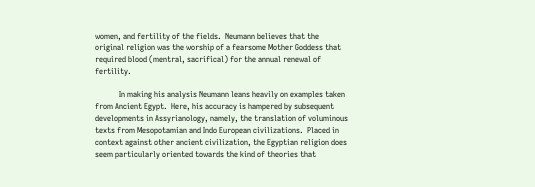women, and fertility of the fields.  Neumann believes that the original religion was the worship of a fearsome Mother Goddess that required blood (mentral, sacrifical) for the annual renewal of fertility.

            In making his analysis Neumann leans heavily on examples taken from Ancient Egypt.  Here, his accuracy is hampered by subsequent developments in Assyrianology, namely, the translation of voluminous texts from Mesopotamian and Indo European civilizations.  Placed in context against other ancient civilization, the Egyptian religion does seem particularly oriented towards the kind of theories that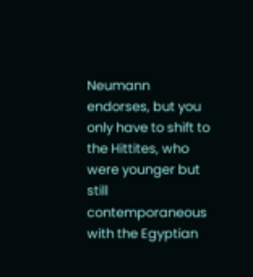Neumann endorses, but you only have to shift to the Hittites, who were younger but still contemporaneous with the Egyptian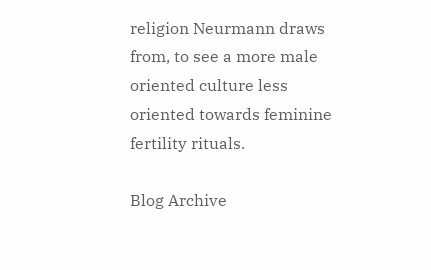religion Neurmann draws from, to see a more male oriented culture less oriented towards feminine fertility rituals.

Blog Archive